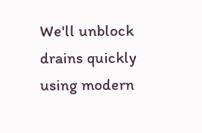We'll unblock drains quickly using modern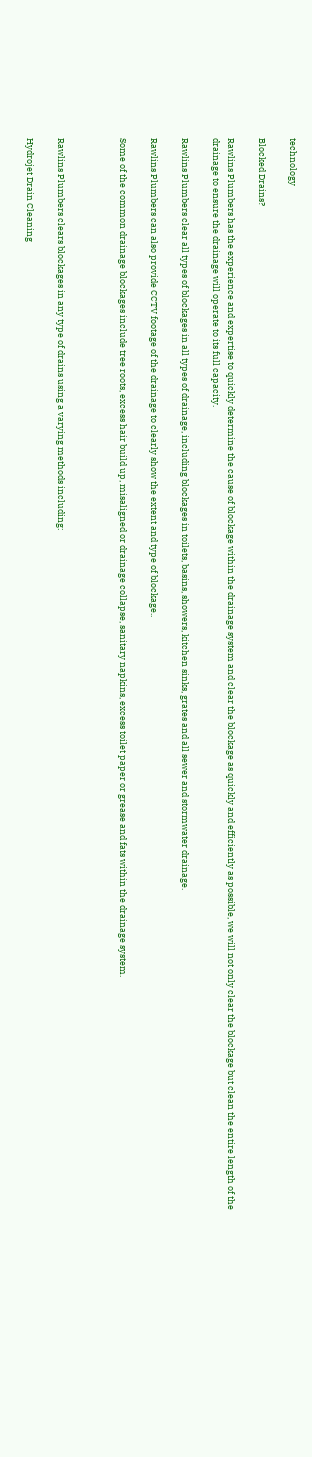technology

Blocked Drains?

Rawlins Plumbers has the experience and expertise to quickly determine the cause of blockage within the drainage system and clear the blockage as quickly and efficiently as possible, we will not only clear the blockage but clean the entire length of the drainage to ensure the drainage will operate to its full capacity.

Rawlins Plumbers clear all types of blockages in all types of drainage, including blockages in toilets, basins, showers, kitchen sinks, grates and all sewer and stormwater drainage.

Rawlins Plumbers can also provide CCTV footage of the drainage to clearly show the extent and type of blockage..

Some of the common drainage blockages include tree roots, excess hair build up, misaligned or drainage collapse, sanitary napkins, excess toilet paper or grease and fats within the drainage system.



Rawlins Plumbers clears blockages in any type of drains using a varying methods including:

Hydrojet Drain Cleaning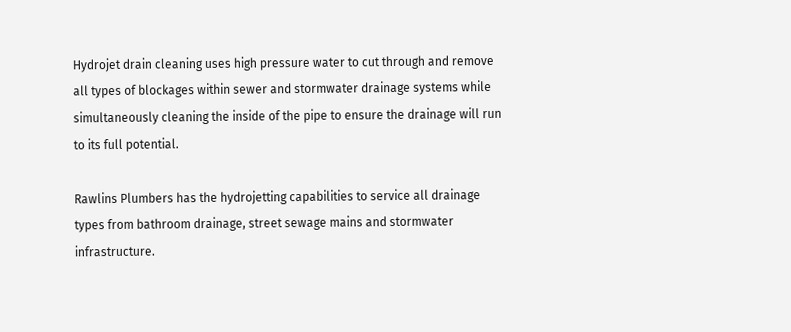Hydrojet drain cleaning uses high pressure water to cut through and remove all types of blockages within sewer and stormwater drainage systems while simultaneously cleaning the inside of the pipe to ensure the drainage will run to its full potential.

Rawlins Plumbers has the hydrojetting capabilities to service all drainage types from bathroom drainage, street sewage mains and stormwater infrastructure.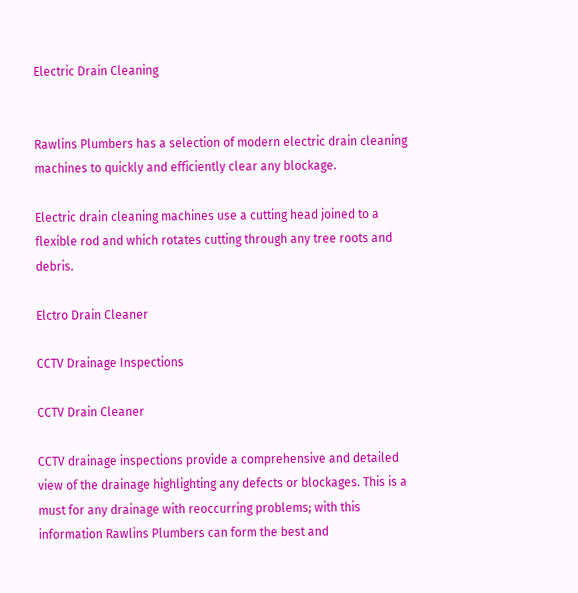Electric Drain Cleaning


Rawlins Plumbers has a selection of modern electric drain cleaning machines to quickly and efficiently clear any blockage.

Electric drain cleaning machines use a cutting head joined to a flexible rod and which rotates cutting through any tree roots and debris.

Elctro Drain Cleaner

CCTV Drainage Inspections

CCTV Drain Cleaner

CCTV drainage inspections provide a comprehensive and detailed view of the drainage highlighting any defects or blockages. This is a must for any drainage with reoccurring problems; with this information Rawlins Plumbers can form the best and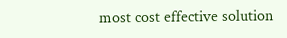most cost effective solution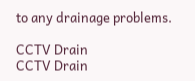to any drainage problems.

CCTV Drain
CCTV Drain